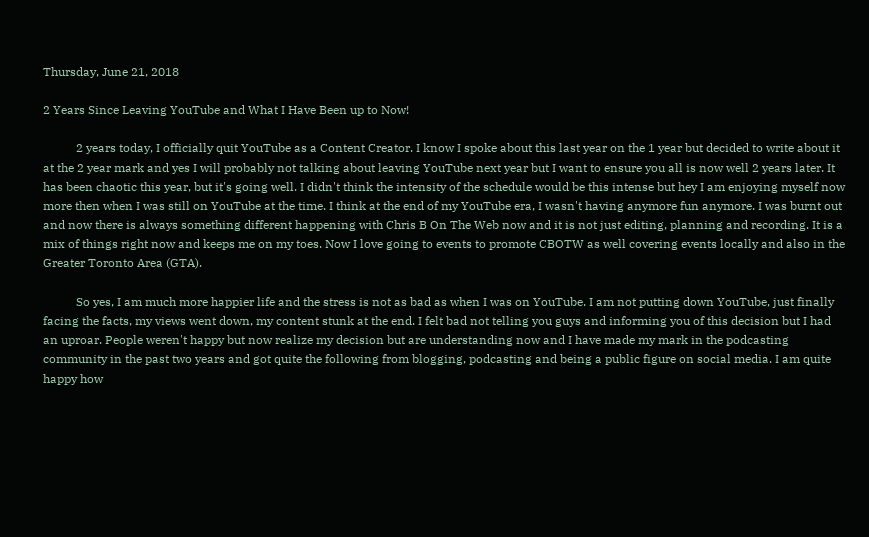Thursday, June 21, 2018

2 Years Since Leaving YouTube and What I Have Been up to Now!

           2 years today, I officially quit YouTube as a Content Creator. I know I spoke about this last year on the 1 year but decided to write about it at the 2 year mark and yes I will probably not talking about leaving YouTube next year but I want to ensure you all is now well 2 years later. It has been chaotic this year, but it's going well. I didn't think the intensity of the schedule would be this intense but hey I am enjoying myself now more then when I was still on YouTube at the time. I think at the end of my YouTube era, I wasn't having anymore fun anymore. I was burnt out and now there is always something different happening with Chris B On The Web now and it is not just editing, planning and recording. It is a mix of things right now and keeps me on my toes. Now I love going to events to promote CBOTW as well covering events locally and also in the Greater Toronto Area (GTA).

           So yes, I am much more happier life and the stress is not as bad as when I was on YouTube. I am not putting down YouTube, just finally facing the facts, my views went down, my content stunk at the end. I felt bad not telling you guys and informing you of this decision but I had an uproar. People weren't happy but now realize my decision but are understanding now and I have made my mark in the podcasting community in the past two years and got quite the following from blogging, podcasting and being a public figure on social media. I am quite happy how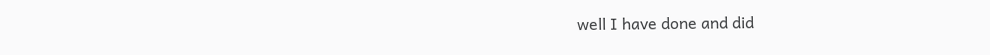well I have done and did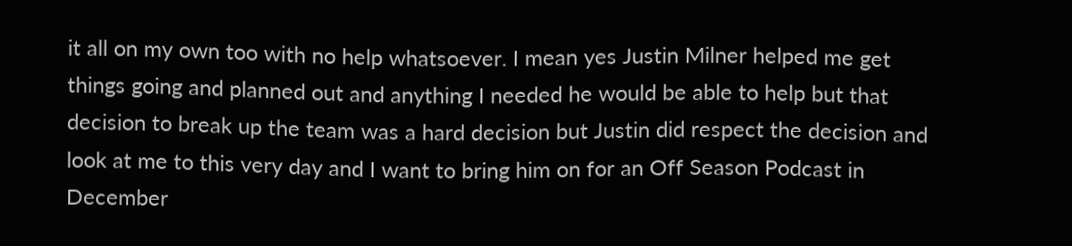it all on my own too with no help whatsoever. I mean yes Justin Milner helped me get things going and planned out and anything I needed he would be able to help but that decision to break up the team was a hard decision but Justin did respect the decision and look at me to this very day and I want to bring him on for an Off Season Podcast in December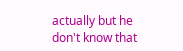actually but he don't know that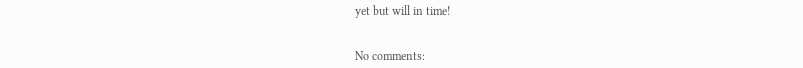yet but will in time!


No comments: